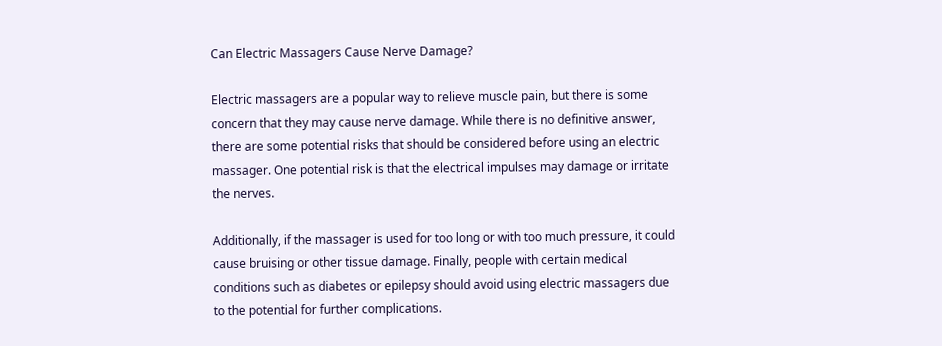Can Electric Massagers Cause Nerve Damage?

Electric massagers are a popular way to relieve muscle pain, but there is some concern that they may cause nerve damage. While there is no definitive answer, there are some potential risks that should be considered before using an electric massager. One potential risk is that the electrical impulses may damage or irritate the nerves.

Additionally, if the massager is used for too long or with too much pressure, it could cause bruising or other tissue damage. Finally, people with certain medical conditions such as diabetes or epilepsy should avoid using electric massagers due to the potential for further complications.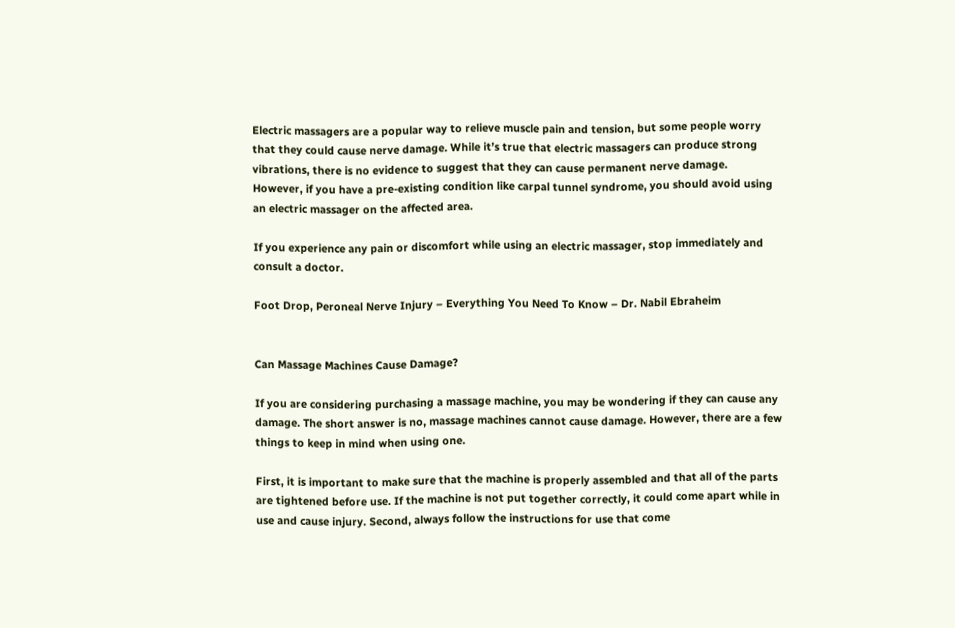Electric massagers are a popular way to relieve muscle pain and tension, but some people worry that they could cause nerve damage. While it’s true that electric massagers can produce strong vibrations, there is no evidence to suggest that they can cause permanent nerve damage. However, if you have a pre-existing condition like carpal tunnel syndrome, you should avoid using an electric massager on the affected area.

If you experience any pain or discomfort while using an electric massager, stop immediately and consult a doctor.

Foot Drop, Peroneal Nerve Injury – Everything You Need To Know – Dr. Nabil Ebraheim


Can Massage Machines Cause Damage?

If you are considering purchasing a massage machine, you may be wondering if they can cause any damage. The short answer is no, massage machines cannot cause damage. However, there are a few things to keep in mind when using one.

First, it is important to make sure that the machine is properly assembled and that all of the parts are tightened before use. If the machine is not put together correctly, it could come apart while in use and cause injury. Second, always follow the instructions for use that come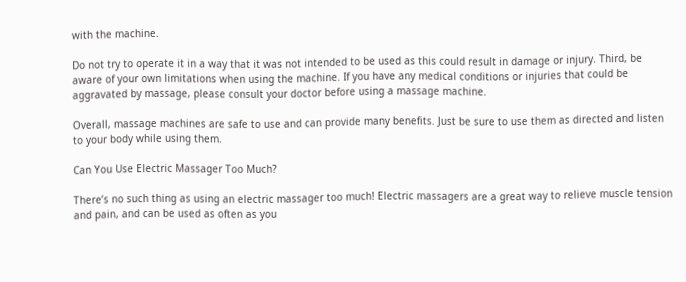with the machine.

Do not try to operate it in a way that it was not intended to be used as this could result in damage or injury. Third, be aware of your own limitations when using the machine. If you have any medical conditions or injuries that could be aggravated by massage, please consult your doctor before using a massage machine.

Overall, massage machines are safe to use and can provide many benefits. Just be sure to use them as directed and listen to your body while using them.

Can You Use Electric Massager Too Much?

There’s no such thing as using an electric massager too much! Electric massagers are a great way to relieve muscle tension and pain, and can be used as often as you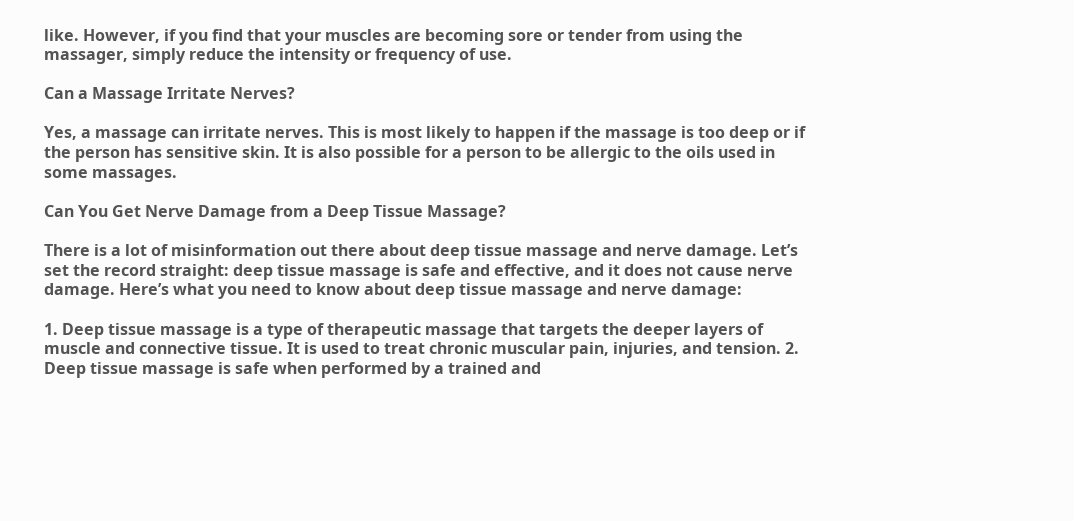like. However, if you find that your muscles are becoming sore or tender from using the massager, simply reduce the intensity or frequency of use.

Can a Massage Irritate Nerves?

Yes, a massage can irritate nerves. This is most likely to happen if the massage is too deep or if the person has sensitive skin. It is also possible for a person to be allergic to the oils used in some massages.

Can You Get Nerve Damage from a Deep Tissue Massage?

There is a lot of misinformation out there about deep tissue massage and nerve damage. Let’s set the record straight: deep tissue massage is safe and effective, and it does not cause nerve damage. Here’s what you need to know about deep tissue massage and nerve damage:

1. Deep tissue massage is a type of therapeutic massage that targets the deeper layers of muscle and connective tissue. It is used to treat chronic muscular pain, injuries, and tension. 2. Deep tissue massage is safe when performed by a trained and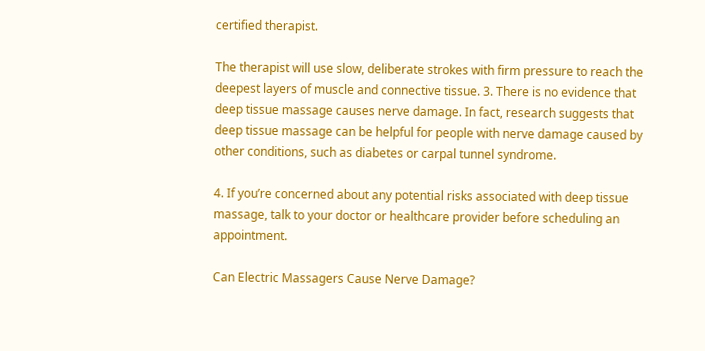certified therapist.

The therapist will use slow, deliberate strokes with firm pressure to reach the deepest layers of muscle and connective tissue. 3. There is no evidence that deep tissue massage causes nerve damage. In fact, research suggests that deep tissue massage can be helpful for people with nerve damage caused by other conditions, such as diabetes or carpal tunnel syndrome.

4. If you’re concerned about any potential risks associated with deep tissue massage, talk to your doctor or healthcare provider before scheduling an appointment.

Can Electric Massagers Cause Nerve Damage?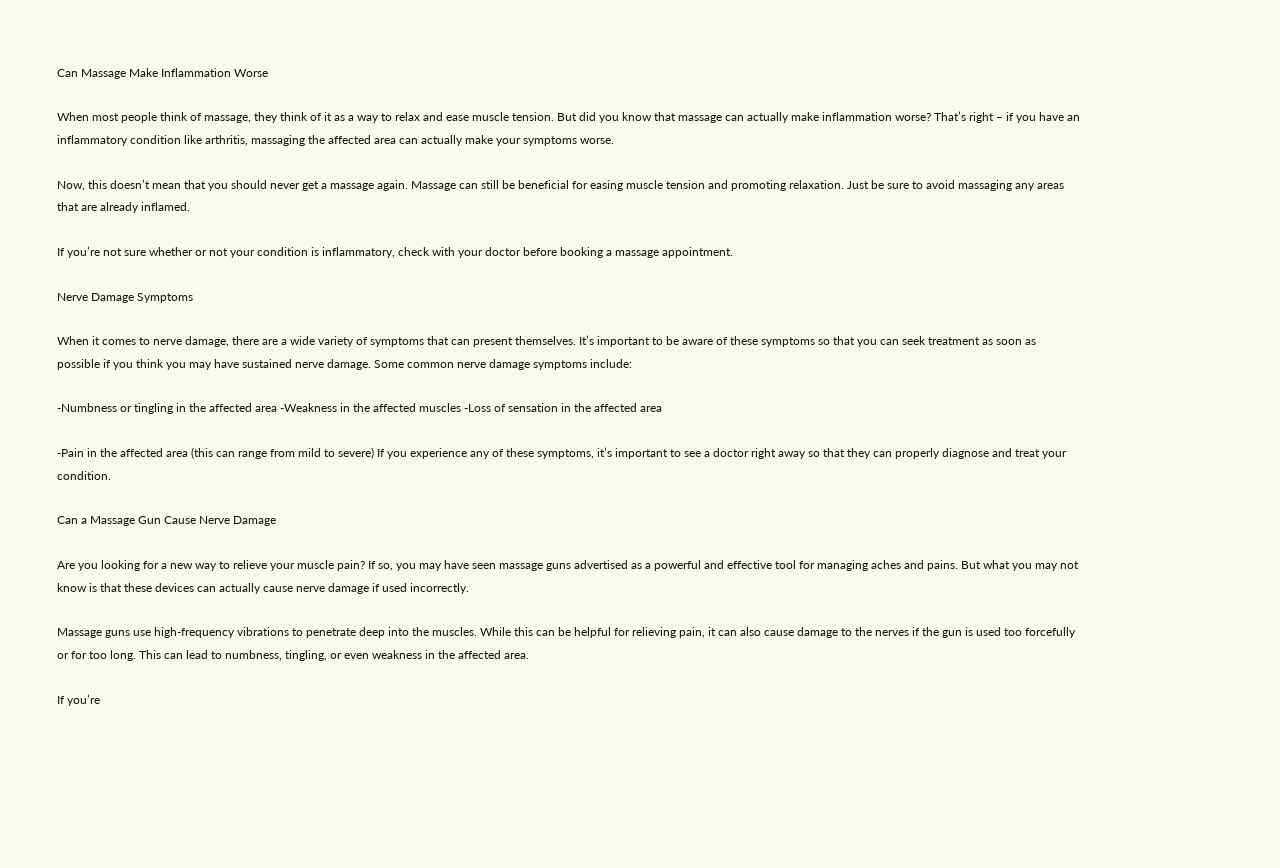Can Massage Make Inflammation Worse

When most people think of massage, they think of it as a way to relax and ease muscle tension. But did you know that massage can actually make inflammation worse? That’s right – if you have an inflammatory condition like arthritis, massaging the affected area can actually make your symptoms worse.

Now, this doesn’t mean that you should never get a massage again. Massage can still be beneficial for easing muscle tension and promoting relaxation. Just be sure to avoid massaging any areas that are already inflamed.

If you’re not sure whether or not your condition is inflammatory, check with your doctor before booking a massage appointment.

Nerve Damage Symptoms

When it comes to nerve damage, there are a wide variety of symptoms that can present themselves. It’s important to be aware of these symptoms so that you can seek treatment as soon as possible if you think you may have sustained nerve damage. Some common nerve damage symptoms include:

-Numbness or tingling in the affected area -Weakness in the affected muscles -Loss of sensation in the affected area

-Pain in the affected area (this can range from mild to severe) If you experience any of these symptoms, it’s important to see a doctor right away so that they can properly diagnose and treat your condition.

Can a Massage Gun Cause Nerve Damage

Are you looking for a new way to relieve your muscle pain? If so, you may have seen massage guns advertised as a powerful and effective tool for managing aches and pains. But what you may not know is that these devices can actually cause nerve damage if used incorrectly.

Massage guns use high-frequency vibrations to penetrate deep into the muscles. While this can be helpful for relieving pain, it can also cause damage to the nerves if the gun is used too forcefully or for too long. This can lead to numbness, tingling, or even weakness in the affected area.

If you’re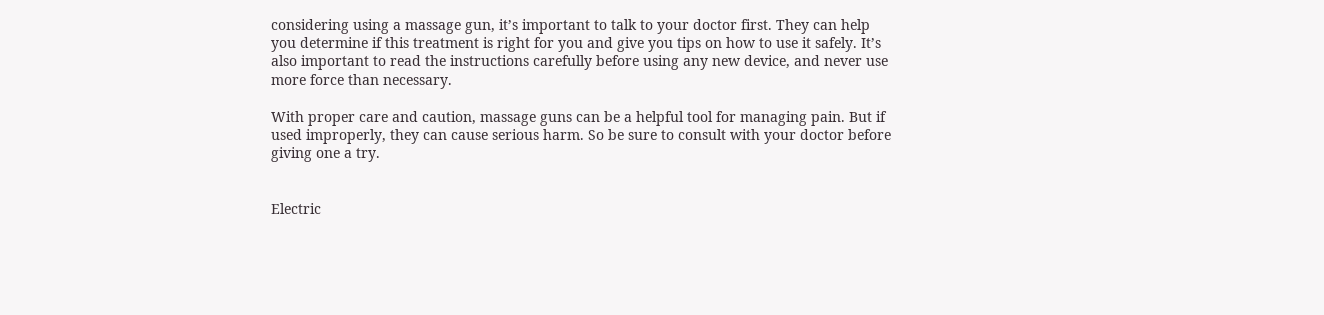considering using a massage gun, it’s important to talk to your doctor first. They can help you determine if this treatment is right for you and give you tips on how to use it safely. It’s also important to read the instructions carefully before using any new device, and never use more force than necessary.

With proper care and caution, massage guns can be a helpful tool for managing pain. But if used improperly, they can cause serious harm. So be sure to consult with your doctor before giving one a try.


Electric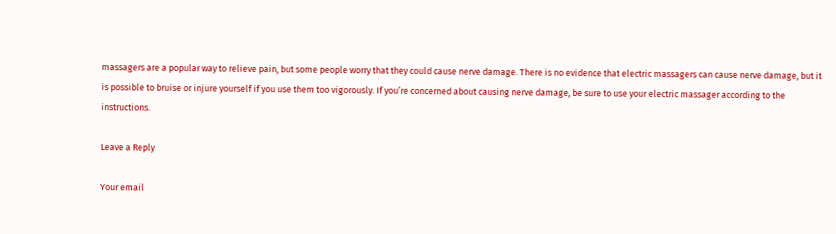massagers are a popular way to relieve pain, but some people worry that they could cause nerve damage. There is no evidence that electric massagers can cause nerve damage, but it is possible to bruise or injure yourself if you use them too vigorously. If you’re concerned about causing nerve damage, be sure to use your electric massager according to the instructions.

Leave a Reply

Your email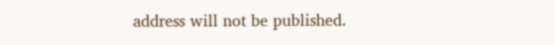address will not be published.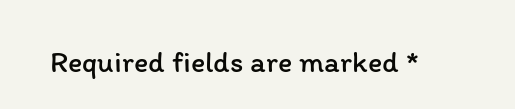Required fields are marked *